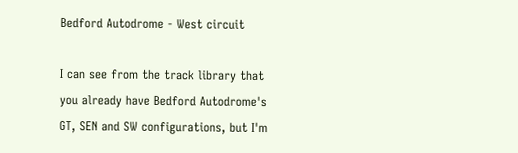Bedford Autodrome - West circuit

I can see from the track library that you already have Bedford Autodrome's GT, SEN and SW configurations, but I'm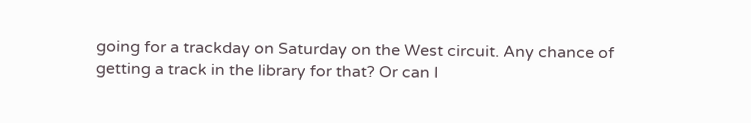going for a trackday on Saturday on the West circuit. Any chance of getting a track in the library for that? Or can I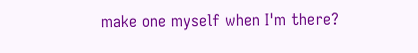make one myself when I'm there?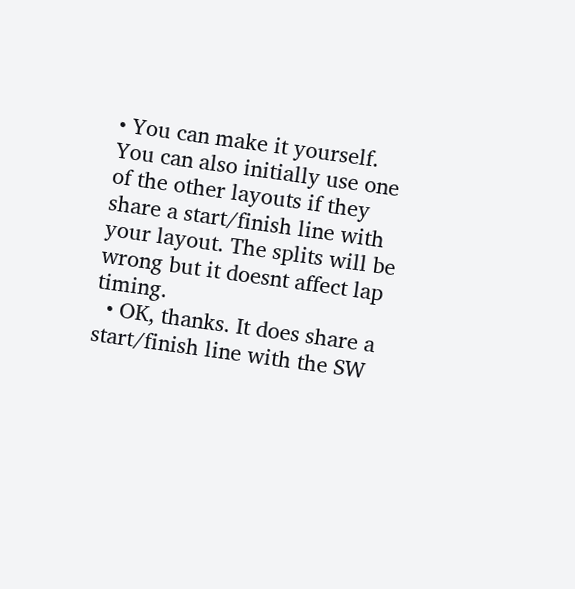• You can make it yourself. You can also initially use one of the other layouts if they share a start/finish line with your layout. The splits will be wrong but it doesnt affect lap timing.
  • OK, thanks. It does share a start/finish line with the SW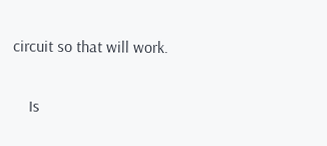circuit so that will work.

    Is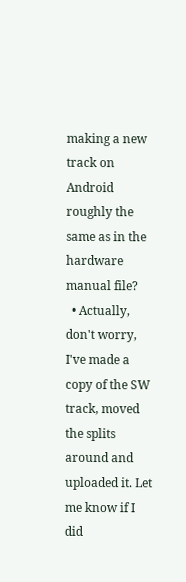making a new track on Android roughly the same as in the hardware manual file?
  • Actually, don't worry, I've made a copy of the SW track, moved the splits around and uploaded it. Let me know if I did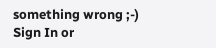something wrong ;-)
Sign In or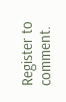Register to comment.